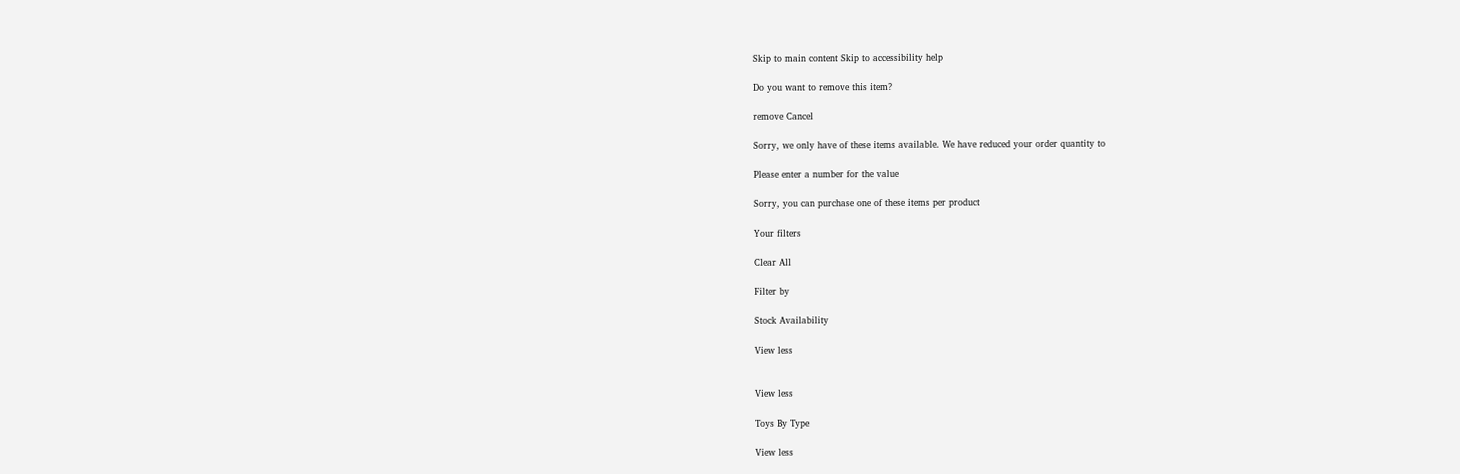Skip to main content Skip to accessibility help

Do you want to remove this item?

remove Cancel

Sorry, we only have of these items available. We have reduced your order quantity to

Please enter a number for the value

Sorry, you can purchase one of these items per product

Your filters

Clear All

Filter by

Stock Availability

View less


View less

Toys By Type

View less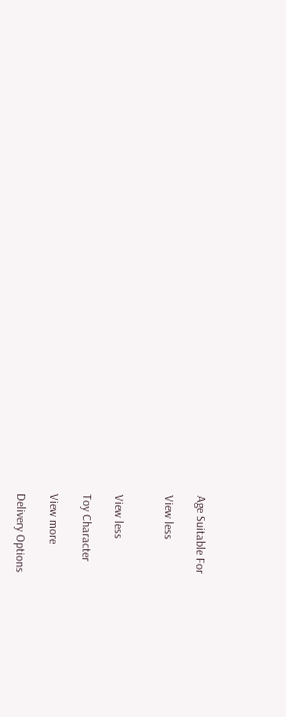Age Suitable For

View less


View less

Toy Character

View more

Delivery Options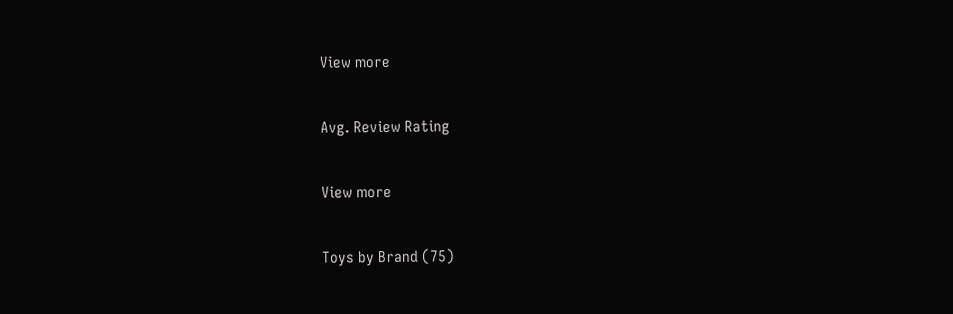View more

Avg. Review Rating

View more

Toys by Brand (75)